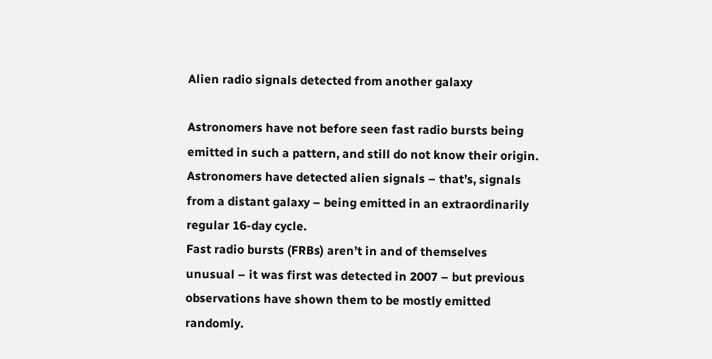Alien radio signals detected from another galaxy

Astronomers have not before seen fast radio bursts being emitted in such a pattern, and still do not know their origin.
Astronomers have detected alien signals – that’s, signals from a distant galaxy – being emitted in an extraordinarily regular 16-day cycle.
Fast radio bursts (FRBs) aren’t in and of themselves unusual – it was first was detected in 2007 – but previous observations have shown them to be mostly emitted randomly.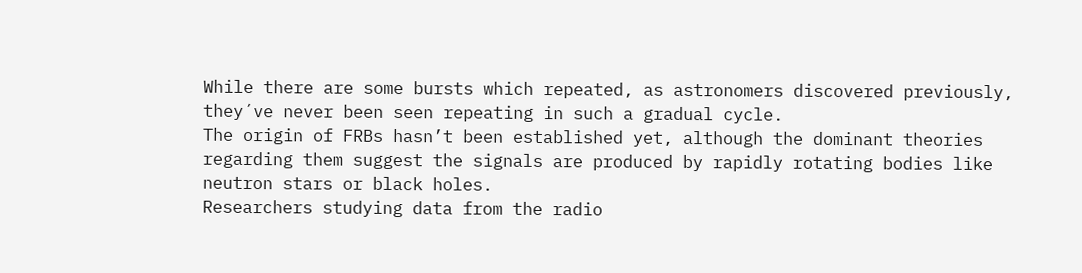While there are some bursts which repeated, as astronomers discovered previously, they´ve never been seen repeating in such a gradual cycle.
The origin of FRBs hasn’t been established yet, although the dominant theories regarding them suggest the signals are produced by rapidly rotating bodies like neutron stars or black holes.
Researchers studying data from the radio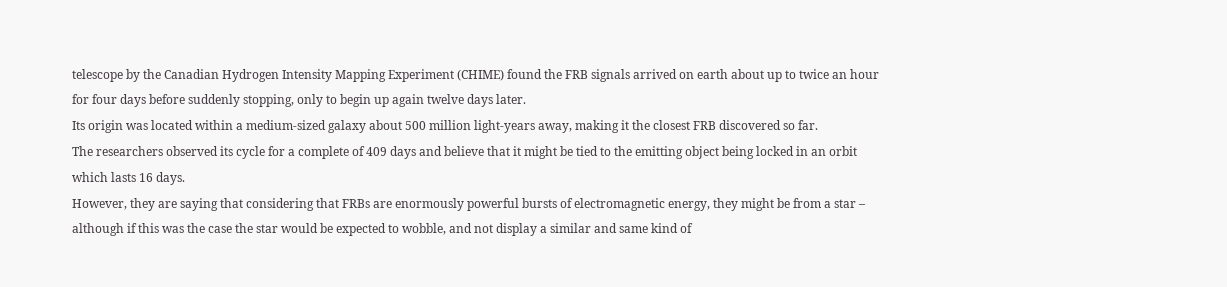telescope by the Canadian Hydrogen Intensity Mapping Experiment (CHIME) found the FRB signals arrived on earth about up to twice an hour for four days before suddenly stopping, only to begin up again twelve days later.
Its origin was located within a medium-sized galaxy about 500 million light-years away, making it the closest FRB discovered so far.
The researchers observed its cycle for a complete of 409 days and believe that it might be tied to the emitting object being locked in an orbit which lasts 16 days.
However, they are saying that considering that FRBs are enormously powerful bursts of electromagnetic energy, they might be from a star – although if this was the case the star would be expected to wobble, and not display a similar and same kind of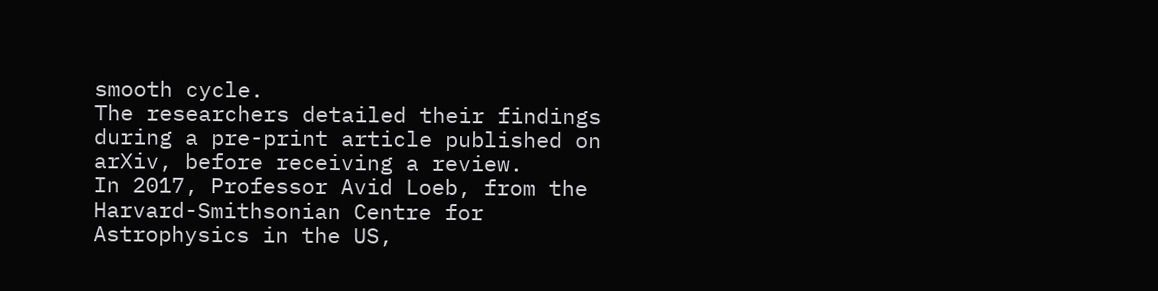smooth cycle.
The researchers detailed their findings during a pre-print article published on arXiv, before receiving a review.
In 2017, Professor Avid Loeb, from the Harvard-Smithsonian Centre for Astrophysics in the US,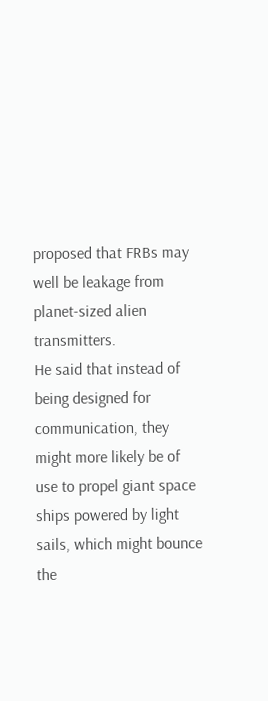proposed that FRBs may well be leakage from planet-sized alien transmitters.
He said that instead of being designed for communication, they might more likely be of use to propel giant space ships powered by light sails, which might bounce the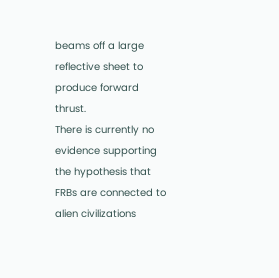beams off a large reflective sheet to produce forward thrust.
There is currently no evidence supporting the hypothesis that FRBs are connected to alien civilizations